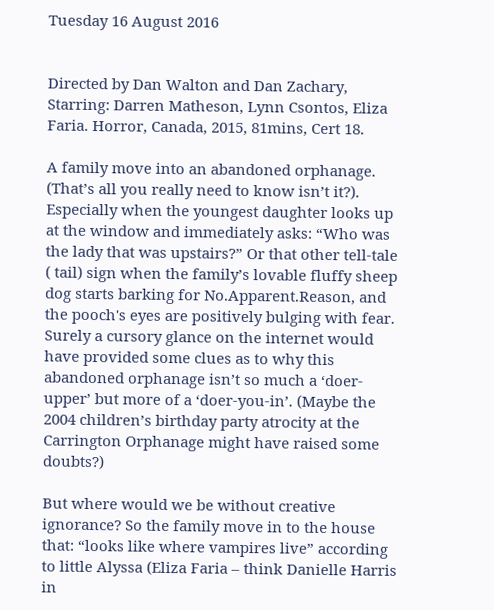Tuesday 16 August 2016


Directed by Dan Walton and Dan Zachary, Starring: Darren Matheson, Lynn Csontos, Eliza Faria. Horror, Canada, 2015, 81mins, Cert 18.

A family move into an abandoned orphanage. (That’s all you really need to know isn’t it?). Especially when the youngest daughter looks up at the window and immediately asks: “Who was the lady that was upstairs?” Or that other tell-tale ( tail) sign when the family’s lovable fluffy sheep dog starts barking for No.Apparent.Reason, and the pooch's eyes are positively bulging with fear. Surely a cursory glance on the internet would have provided some clues as to why this abandoned orphanage isn’t so much a ‘doer-upper’ but more of a ‘doer-you-in’. (Maybe the 2004 children’s birthday party atrocity at the Carrington Orphanage might have raised some doubts?)

But where would we be without creative ignorance? So the family move in to the house that: “looks like where vampires live” according to little Alyssa (Eliza Faria – think Danielle Harris in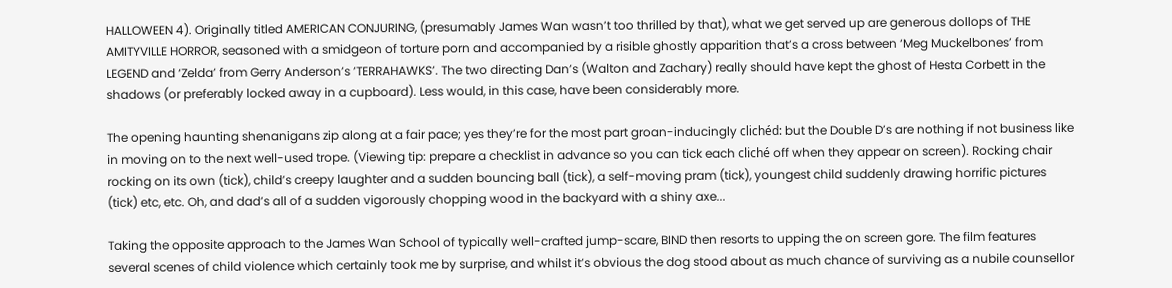HALLOWEEN 4). Originally titled AMERICAN CONJURING, (presumably James Wan wasn’t too thrilled by that), what we get served up are generous dollops of THE AMITYVILLE HORROR, seasoned with a smidgeon of torture porn and accompanied by a risible ghostly apparition that’s a cross between ‘Meg Muckelbones’ from LEGEND and ‘Zelda’ from Gerry Anderson’s ’TERRAHAWKS’. The two directing Dan’s (Walton and Zachary) really should have kept the ghost of Hesta Corbett in the shadows (or preferably locked away in a cupboard). Less would, in this case, have been considerably more.

The opening haunting shenanigans zip along at a fair pace; yes they’re for the most part groan-inducingly clichéd: but the Double D’s are nothing if not business like in moving on to the next well-used trope. (Viewing tip: prepare a checklist in advance so you can tick each cliché off when they appear on screen). Rocking chair rocking on its own (tick), child’s creepy laughter and a sudden bouncing ball (tick), a self-moving pram (tick), youngest child suddenly drawing horrific pictures (tick) etc, etc. Oh, and dad’s all of a sudden vigorously chopping wood in the backyard with a shiny axe...

Taking the opposite approach to the James Wan School of typically well-crafted jump-scare, BIND then resorts to upping the on screen gore. The film features several scenes of child violence which certainly took me by surprise, and whilst it’s obvious the dog stood about as much chance of surviving as a nubile counsellor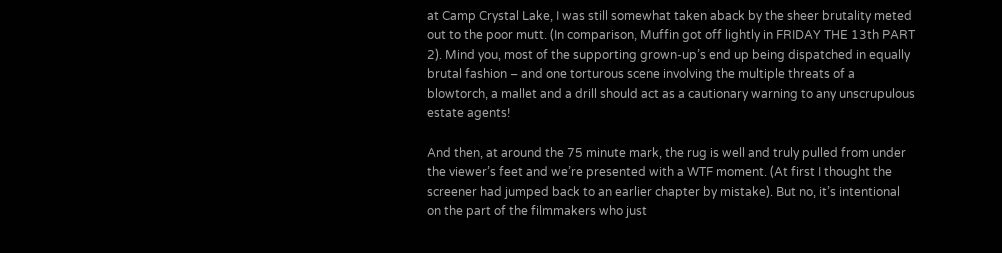at Camp Crystal Lake, I was still somewhat taken aback by the sheer brutality meted out to the poor mutt. (In comparison, Muffin got off lightly in FRIDAY THE 13th PART 2). Mind you, most of the supporting grown-up’s end up being dispatched in equally brutal fashion – and one torturous scene involving the multiple threats of a blowtorch, a mallet and a drill should act as a cautionary warning to any unscrupulous estate agents!

And then, at around the 75 minute mark, the rug is well and truly pulled from under the viewer’s feet and we’re presented with a WTF moment. (At first I thought the screener had jumped back to an earlier chapter by mistake). But no, it’s intentional on the part of the filmmakers who just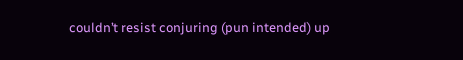couldn’t resist conjuring (pun intended) up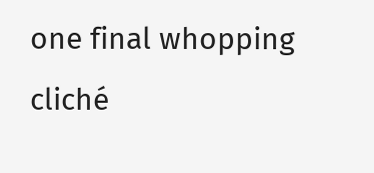one final whopping cliché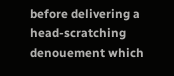before delivering a head-scratching denouement which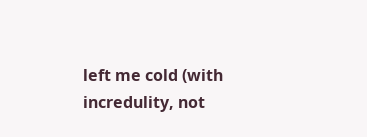left me cold (with incredulity, not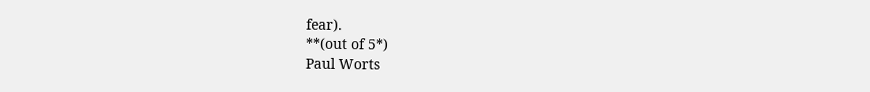fear).
**(out of 5*)
Paul Worts